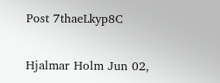Post 7thaeLkyp8C

Hjalmar Holm Jun 02,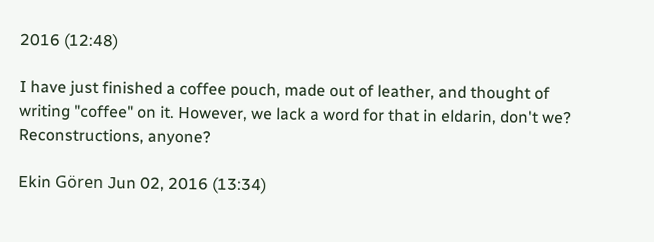2016 (12:48)

I have just finished a coffee pouch, made out of leather, and thought of writing "coffee" on it. However, we lack a word for that in eldarin, don't we? Reconstructions, anyone?

Ekin Gören Jun 02, 2016 (13:34)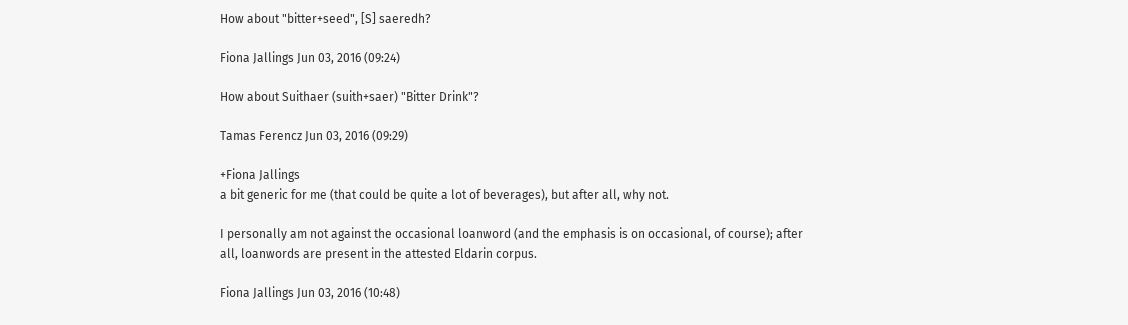How about "bitter+seed", [S] saeredh?

Fiona Jallings Jun 03, 2016 (09:24)

How about Suithaer (suith+saer) "Bitter Drink"?

Tamas Ferencz Jun 03, 2016 (09:29)

+Fiona Jallings
a bit generic for me (that could be quite a lot of beverages), but after all, why not.

I personally am not against the occasional loanword (and the emphasis is on occasional, of course); after all, loanwords are present in the attested Eldarin corpus.

Fiona Jallings Jun 03, 2016 (10:48)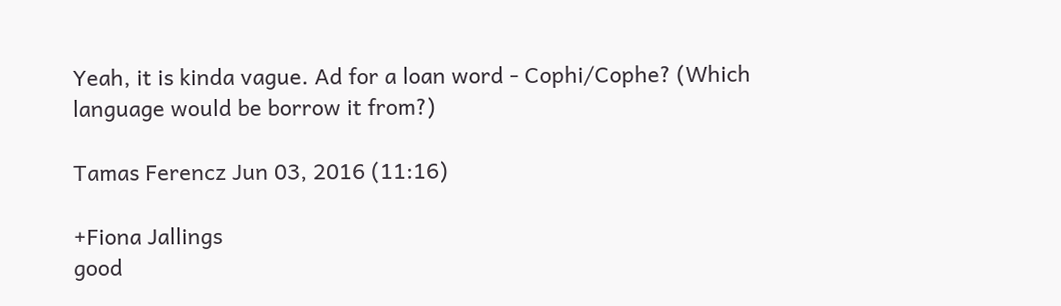Yeah, it is kinda vague. Ad for a loan word - Cophi/Cophe? (Which language would be borrow it from?)

Tamas Ferencz Jun 03, 2016 (11:16)

+Fiona Jallings
good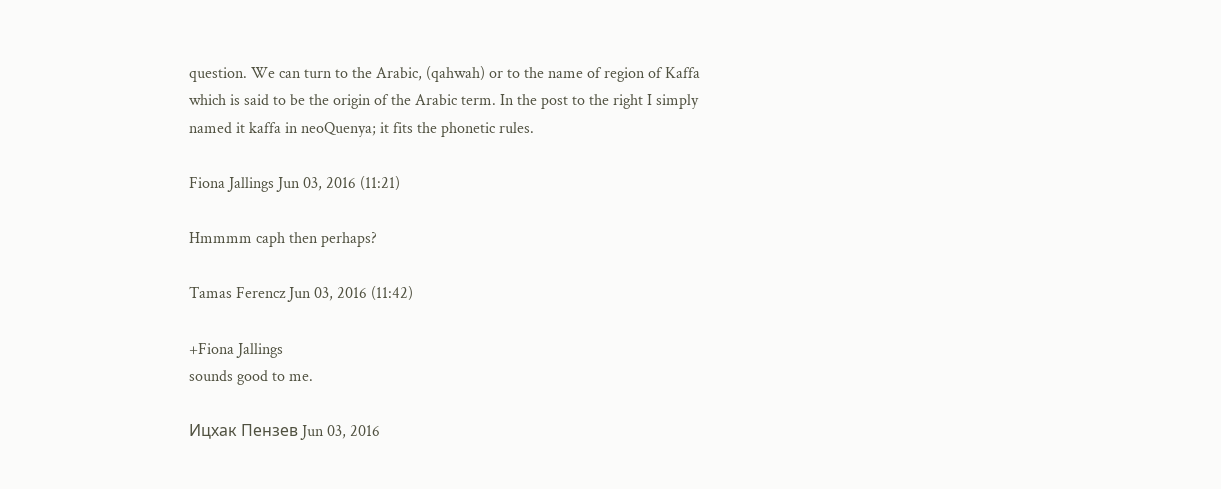question. We can turn to the Arabic, (qahwah) or to the name of region of Kaffa which is said to be the origin of the Arabic term. In the post to the right I simply named it kaffa in neoQuenya; it fits the phonetic rules.

Fiona Jallings Jun 03, 2016 (11:21)

Hmmmm caph then perhaps?

Tamas Ferencz Jun 03, 2016 (11:42)

+Fiona Jallings
sounds good to me.

Ицхак Пензев Jun 03, 2016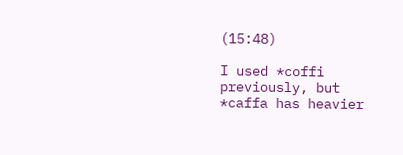(15:48)

I used *coffi previously, but *caffa has heavier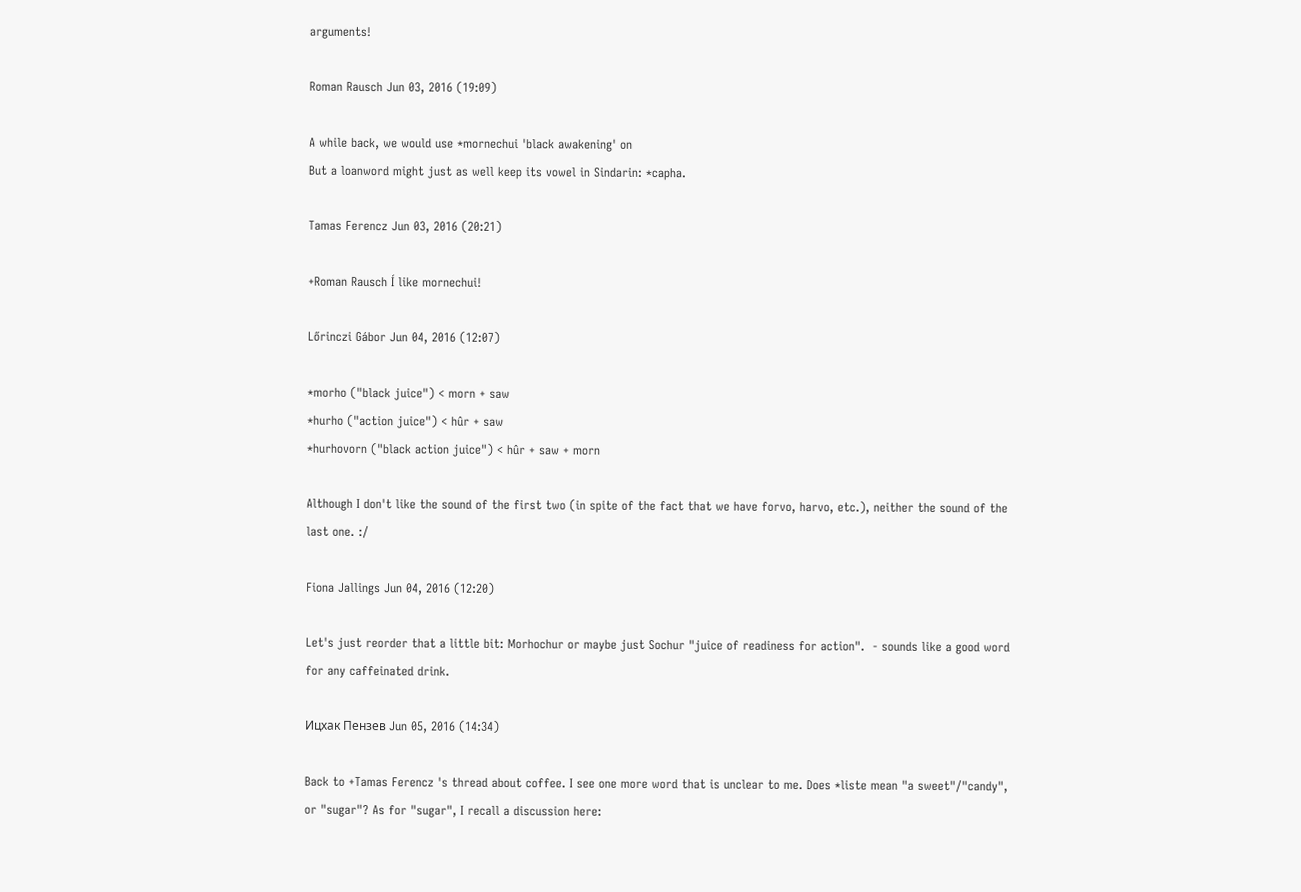arguments!

Roman Rausch Jun 03, 2016 (19:09)

A while back, we would use *mornechui 'black awakening' on
But a loanword might just as well keep its vowel in Sindarin: *capha.

Tamas Ferencz Jun 03, 2016 (20:21)

+Roman Rausch Í like mornechui!

Lőrinczi Gábor Jun 04, 2016 (12:07)

*morho ("black juice") < morn + saw
*hurho ("action juice") < hûr + saw
*hurhovorn ("black action juice") < hûr + saw + morn

Although I don't like the sound of the first two (in spite of the fact that we have forvo, harvo, etc.), neither the sound of the last one. :/

Fiona Jallings Jun 04, 2016 (12:20)

Let's just reorder that a little bit: Morhochur or maybe just Sochur "juice of readiness for action".  - sounds like a good word for any caffeinated drink.

Ицхак Пензев Jun 05, 2016 (14:34)

Back to +Tamas Ferencz 's thread about coffee. I see one more word that is unclear to me. Does *liste mean "a sweet"/"candy", or "sugar"? As for "sugar", I recall a discussion here: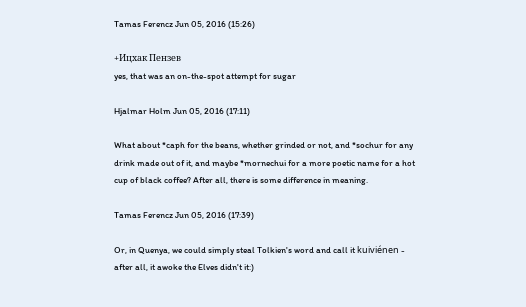Tamas Ferencz Jun 05, 2016 (15:26)

+Ицхак Пензев
yes, that was an on-the-spot attempt for sugar

Hjalmar Holm Jun 05, 2016 (17:11)

What about *caph for the beans, whether grinded or not, and *sochur for any drink made out of it, and maybe *mornechui for a more poetic name for a hot cup of black coffee? After all, there is some difference in meaning.

Tamas Ferencz Jun 05, 2016 (17:39)

Or, in Quenya, we could simply steal Tolkien's word and call it kuiviénen - after all, it awoke the Elves didn't it:)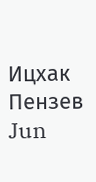Ицхак Пензев Jun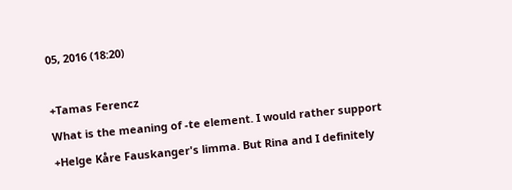05, 2016 (18:20)

+Tamas Ferencz
What is the meaning of -te element. I would rather support +Helge Kåre Fauskanger's limma. But Rina and I definitely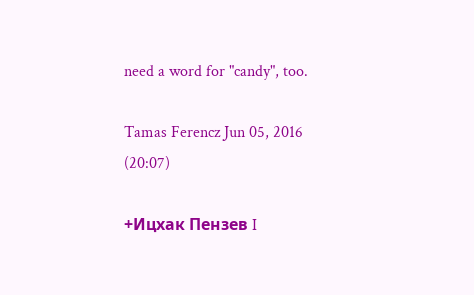need a word for "candy", too.

Tamas Ferencz Jun 05, 2016 (20:07)

+Ицхак Пензев I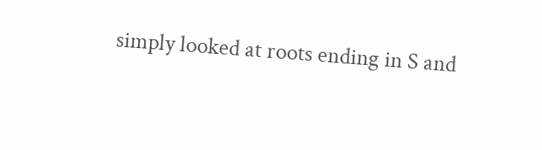simply looked at roots ending in S and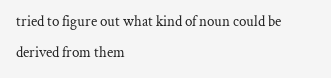tried to figure out what kind of noun could be derived from them